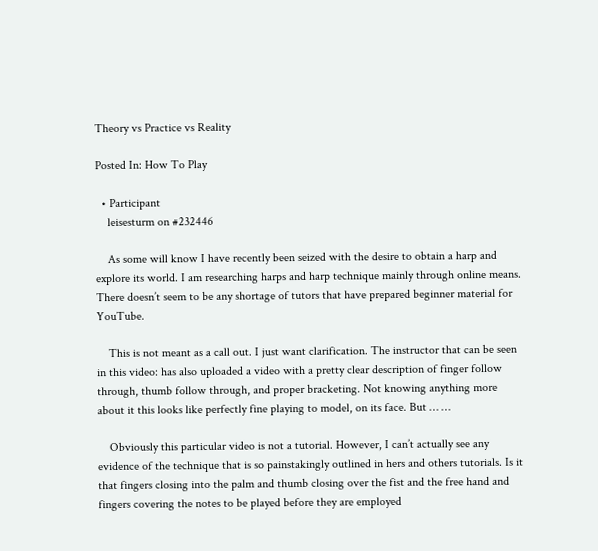Theory vs Practice vs Reality

Posted In: How To Play

  • Participant
    leisesturm on #232446

    As some will know I have recently been seized with the desire to obtain a harp and explore its world. I am researching harps and harp technique mainly through online means. There doesn’t seem to be any shortage of tutors that have prepared beginner material for YouTube.

    This is not meant as a call out. I just want clarification. The instructor that can be seen in this video: has also uploaded a video with a pretty clear description of finger follow through, thumb follow through, and proper bracketing. Not knowing anything more about it this looks like perfectly fine playing to model, on its face. But … …

    Obviously this particular video is not a tutorial. However, I can’t actually see any evidence of the technique that is so painstakingly outlined in hers and others tutorials. Is it that fingers closing into the palm and thumb closing over the fist and the free hand and fingers covering the notes to be played before they are employed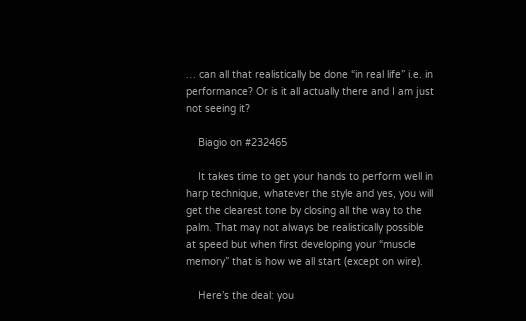… can all that realistically be done “in real life” i.e. in performance? Or is it all actually there and I am just not seeing it?

    Biagio on #232465

    It takes time to get your hands to perform well in harp technique, whatever the style and yes, you will get the clearest tone by closing all the way to the palm. That may not always be realistically possible at speed but when first developing your “muscle memory” that is how we all start (except on wire).

    Here’s the deal: you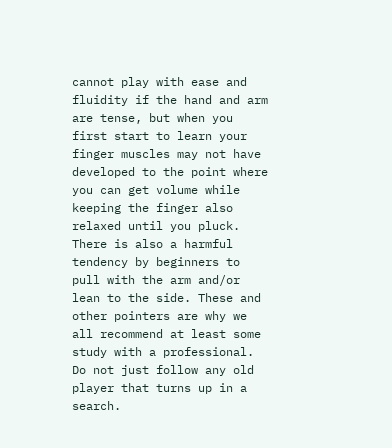cannot play with ease and fluidity if the hand and arm are tense, but when you first start to learn your finger muscles may not have developed to the point where you can get volume while keeping the finger also relaxed until you pluck. There is also a harmful tendency by beginners to pull with the arm and/or lean to the side. These and other pointers are why we all recommend at least some study with a professional. Do not just follow any old player that turns up in a search.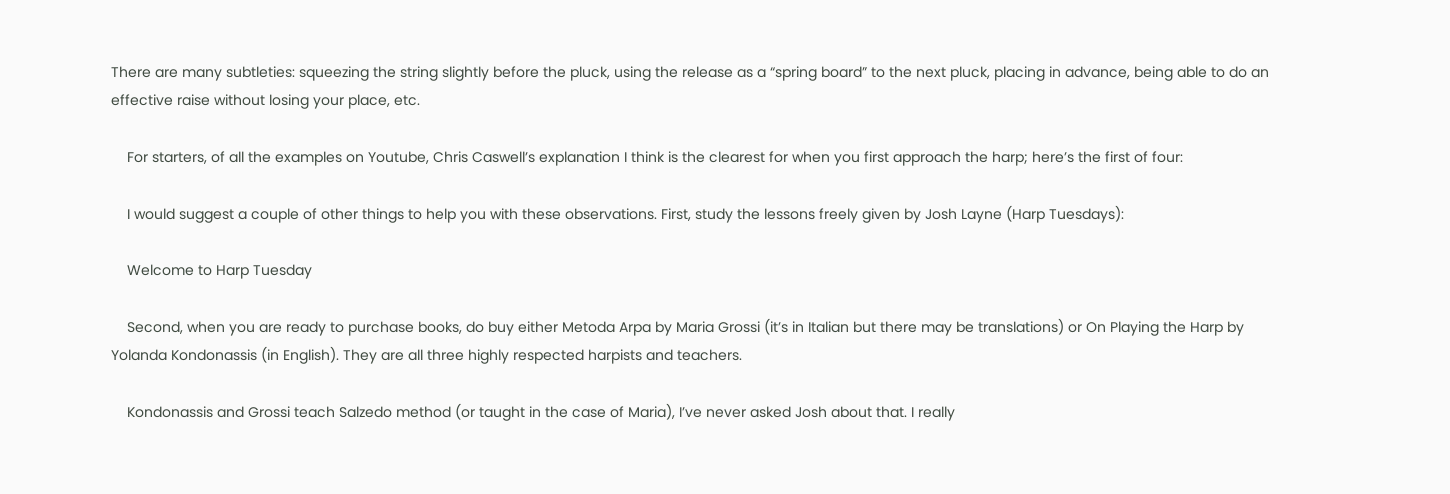There are many subtleties: squeezing the string slightly before the pluck, using the release as a “spring board” to the next pluck, placing in advance, being able to do an effective raise without losing your place, etc.

    For starters, of all the examples on Youtube, Chris Caswell’s explanation I think is the clearest for when you first approach the harp; here’s the first of four:

    I would suggest a couple of other things to help you with these observations. First, study the lessons freely given by Josh Layne (Harp Tuesdays):

    Welcome to Harp Tuesday

    Second, when you are ready to purchase books, do buy either Metoda Arpa by Maria Grossi (it’s in Italian but there may be translations) or On Playing the Harp by Yolanda Kondonassis (in English). They are all three highly respected harpists and teachers.

    Kondonassis and Grossi teach Salzedo method (or taught in the case of Maria), I’ve never asked Josh about that. I really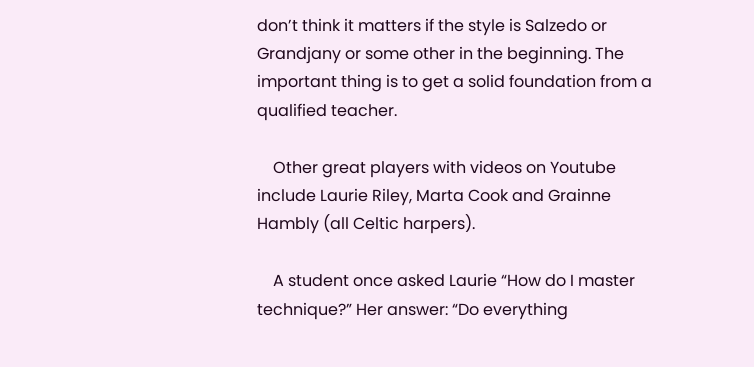don’t think it matters if the style is Salzedo or Grandjany or some other in the beginning. The important thing is to get a solid foundation from a qualified teacher.

    Other great players with videos on Youtube include Laurie Riley, Marta Cook and Grainne Hambly (all Celtic harpers).

    A student once asked Laurie “How do I master technique?” Her answer: “Do everything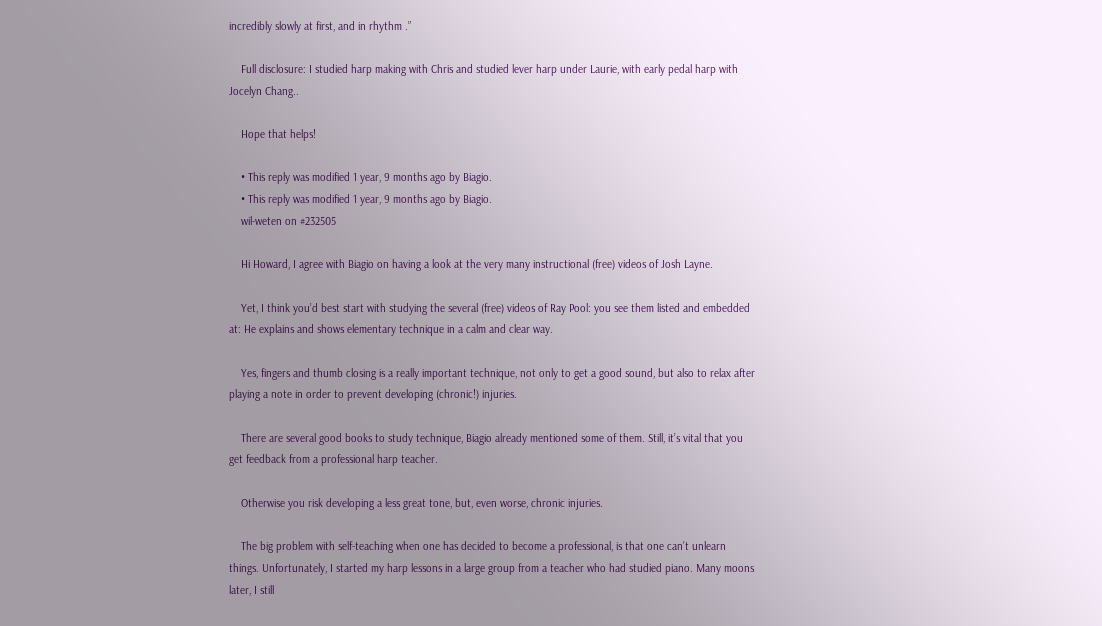incredibly slowly at first, and in rhythm .”

    Full disclosure: I studied harp making with Chris and studied lever harp under Laurie, with early pedal harp with Jocelyn Chang..

    Hope that helps!

    • This reply was modified 1 year, 9 months ago by Biagio.
    • This reply was modified 1 year, 9 months ago by Biagio.
    wil-weten on #232505

    Hi Howard, I agree with Biagio on having a look at the very many instructional (free) videos of Josh Layne.

    Yet, I think you’d best start with studying the several (free) videos of Ray Pool: you see them listed and embedded at: He explains and shows elementary technique in a calm and clear way.

    Yes, fingers and thumb closing is a really important technique, not only to get a good sound, but also to relax after playing a note in order to prevent developing (chronic!) injuries.

    There are several good books to study technique, Biagio already mentioned some of them. Still, it’s vital that you get feedback from a professional harp teacher.

    Otherwise you risk developing a less great tone, but, even worse, chronic injuries.

    The big problem with self-teaching when one has decided to become a professional, is that one can’t unlearn things. Unfortunately, I started my harp lessons in a large group from a teacher who had studied piano. Many moons later, I still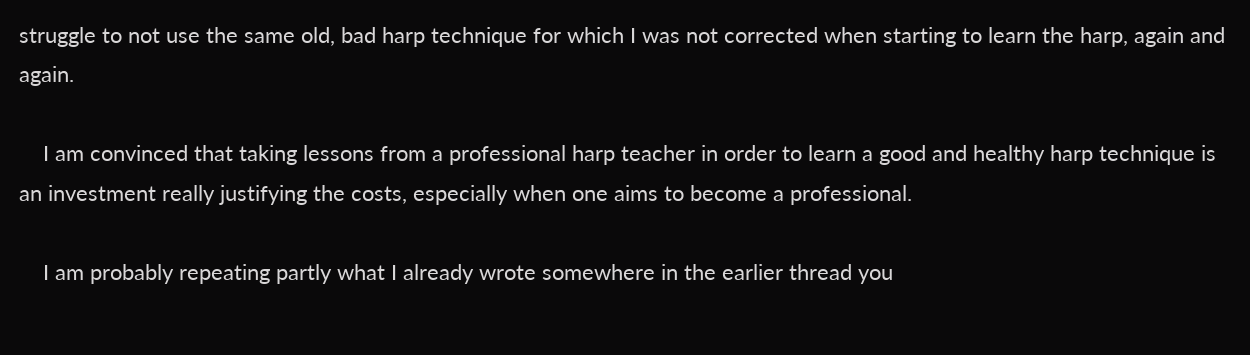struggle to not use the same old, bad harp technique for which I was not corrected when starting to learn the harp, again and again.

    I am convinced that taking lessons from a professional harp teacher in order to learn a good and healthy harp technique is an investment really justifying the costs, especially when one aims to become a professional.

    I am probably repeating partly what I already wrote somewhere in the earlier thread you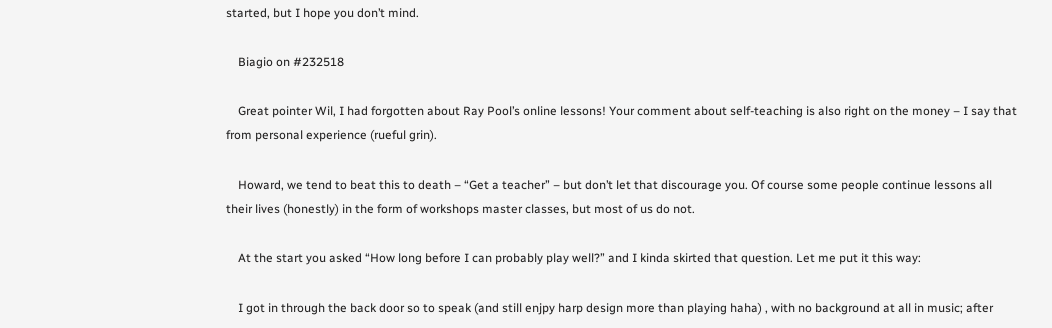started, but I hope you don’t mind.

    Biagio on #232518

    Great pointer Wil, I had forgotten about Ray Pool’s online lessons! Your comment about self-teaching is also right on the money – I say that from personal experience (rueful grin).

    Howard, we tend to beat this to death – “Get a teacher” – but don’t let that discourage you. Of course some people continue lessons all their lives (honestly) in the form of workshops master classes, but most of us do not.

    At the start you asked “How long before I can probably play well?” and I kinda skirted that question. Let me put it this way:

    I got in through the back door so to speak (and still enjpy harp design more than playing haha) , with no background at all in music; after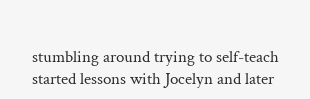stumbling around trying to self-teach started lessons with Jocelyn and later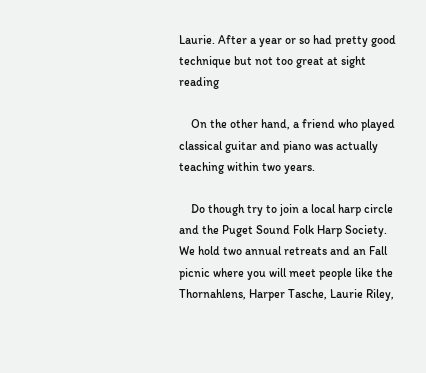Laurie. After a year or so had pretty good technique but not too great at sight reading

    On the other hand, a friend who played classical guitar and piano was actually teaching within two years.

    Do though try to join a local harp circle and the Puget Sound Folk Harp Society. We hold two annual retreats and an Fall picnic where you will meet people like the Thornahlens, Harper Tasche, Laurie Riley,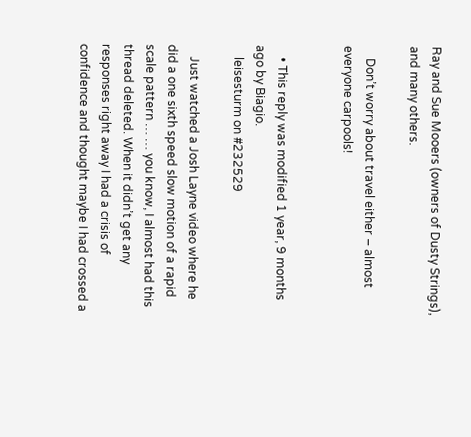Ray and Sue Mooers (owners of Dusty Strings), and many others.

    Don’t worry about travel either – almost everyone carpools!


    • This reply was modified 1 year, 9 months ago by Biagio.
    leisesturm on #232529

    Just watched a Josh Layne video where he did a one sixth speed slow motion of a rapid scale pattern … … you know, I almost had this thread deleted. When it didn’t get any responses right away I had a crisis of confidence and thought maybe I had crossed a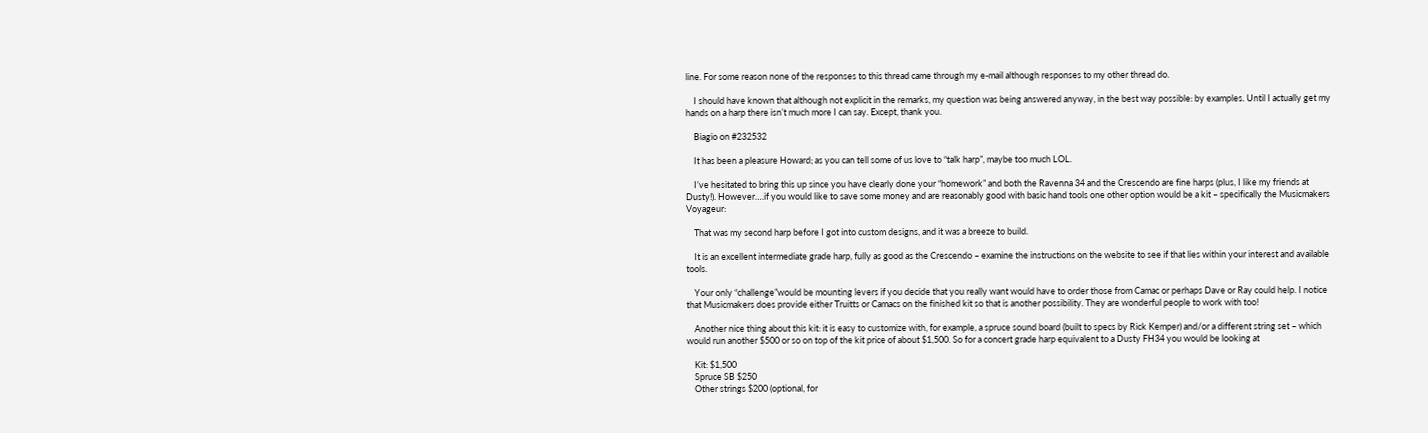line. For some reason none of the responses to this thread came through my e-mail although responses to my other thread do.

    I should have known that although not explicit in the remarks, my question was being answered anyway, in the best way possible: by examples. Until I actually get my hands on a harp there isn’t much more I can say. Except, thank you.

    Biagio on #232532

    It has been a pleasure Howard; as you can tell some of us love to “talk harp”, maybe too much LOL.

    I’ve hesitated to bring this up since you have clearly done your “homework” and both the Ravenna 34 and the Crescendo are fine harps (plus, I like my friends at Dusty!). However….if you would like to save some money and are reasonably good with basic hand tools one other option would be a kit – specifically the Musicmakers Voyageur:

    That was my second harp before I got into custom designs, and it was a breeze to build.

    It is an excellent intermediate grade harp, fully as good as the Crescendo – examine the instructions on the website to see if that lies within your interest and available tools.

    Your only “challenge”would be mounting levers if you decide that you really want would have to order those from Camac or perhaps Dave or Ray could help. I notice that Musicmakers does provide either Truitts or Camacs on the finished kit so that is another possibility. They are wonderful people to work with too!

    Another nice thing about this kit: it is easy to customize with, for example, a spruce sound board (built to specs by Rick Kemper) and/or a different string set – which would run another $500 or so on top of the kit price of about $1,500. So for a concert grade harp equivalent to a Dusty FH34 you would be looking at

    Kit: $1,500
    Spruce SB $250
    Other strings $200 (optional, for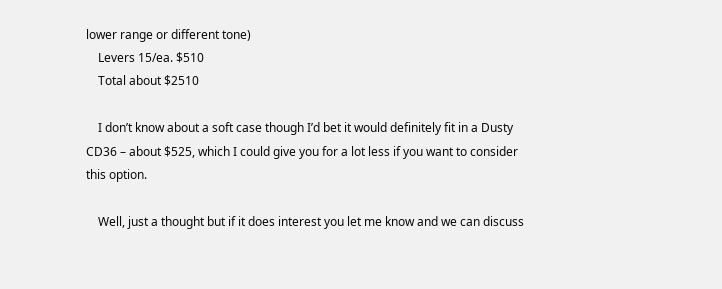lower range or different tone)
    Levers 15/ea. $510
    Total about $2510

    I don’t know about a soft case though I’d bet it would definitely fit in a Dusty CD36 – about $525, which I could give you for a lot less if you want to consider this option.

    Well, just a thought but if it does interest you let me know and we can discuss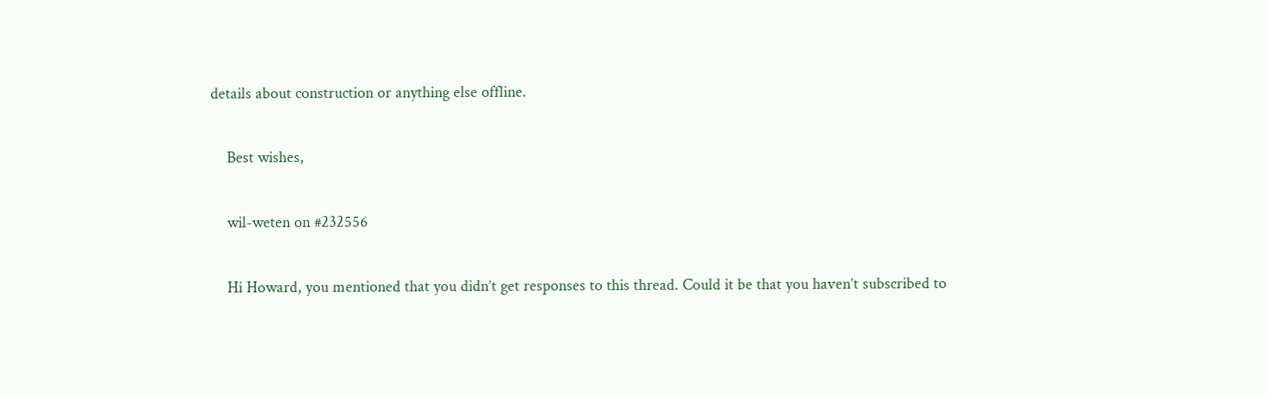details about construction or anything else offline.

    Best wishes,

    wil-weten on #232556

    Hi Howard, you mentioned that you didn’t get responses to this thread. Could it be that you haven’t subscribed to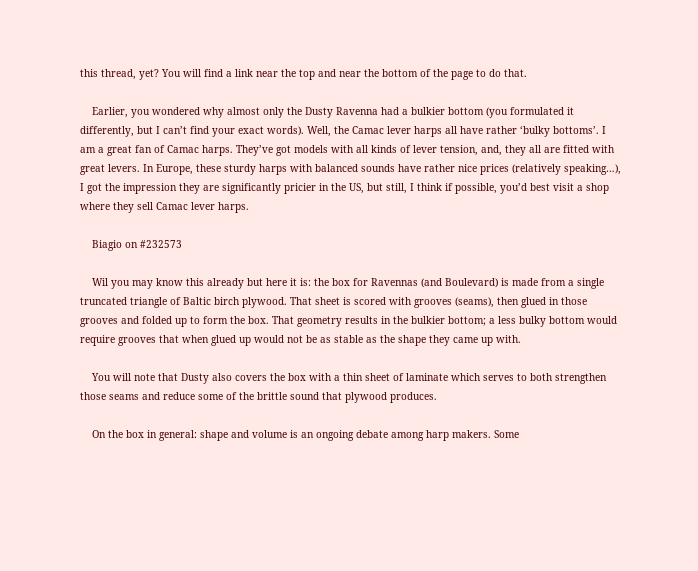this thread, yet? You will find a link near the top and near the bottom of the page to do that.

    Earlier, you wondered why almost only the Dusty Ravenna had a bulkier bottom (you formulated it differently, but I can’t find your exact words). Well, the Camac lever harps all have rather ‘bulky bottoms’. I am a great fan of Camac harps. They’ve got models with all kinds of lever tension, and, they all are fitted with great levers. In Europe, these sturdy harps with balanced sounds have rather nice prices (relatively speaking…), I got the impression they are significantly pricier in the US, but still, I think if possible, you’d best visit a shop where they sell Camac lever harps.

    Biagio on #232573

    Wil you may know this already but here it is: the box for Ravennas (and Boulevard) is made from a single truncated triangle of Baltic birch plywood. That sheet is scored with grooves (seams), then glued in those grooves and folded up to form the box. That geometry results in the bulkier bottom; a less bulky bottom would require grooves that when glued up would not be as stable as the shape they came up with.

    You will note that Dusty also covers the box with a thin sheet of laminate which serves to both strengthen those seams and reduce some of the brittle sound that plywood produces.

    On the box in general: shape and volume is an ongoing debate among harp makers. Some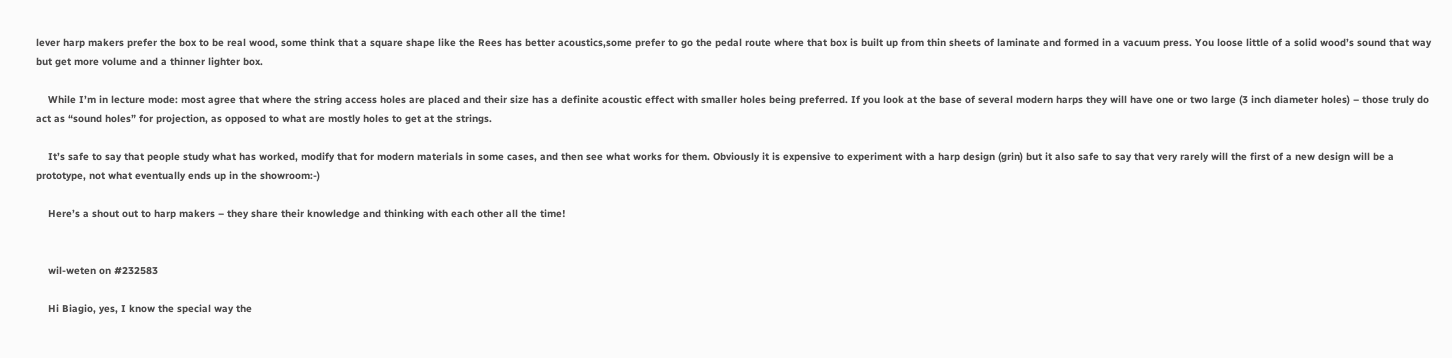lever harp makers prefer the box to be real wood, some think that a square shape like the Rees has better acoustics,some prefer to go the pedal route where that box is built up from thin sheets of laminate and formed in a vacuum press. You loose little of a solid wood’s sound that way but get more volume and a thinner lighter box.

    While I’m in lecture mode: most agree that where the string access holes are placed and their size has a definite acoustic effect with smaller holes being preferred. If you look at the base of several modern harps they will have one or two large (3 inch diameter holes) – those truly do act as “sound holes” for projection, as opposed to what are mostly holes to get at the strings.

    It’s safe to say that people study what has worked, modify that for modern materials in some cases, and then see what works for them. Obviously it is expensive to experiment with a harp design (grin) but it also safe to say that very rarely will the first of a new design will be a prototype, not what eventually ends up in the showroom:-)

    Here’s a shout out to harp makers – they share their knowledge and thinking with each other all the time!


    wil-weten on #232583

    Hi Biagio, yes, I know the special way the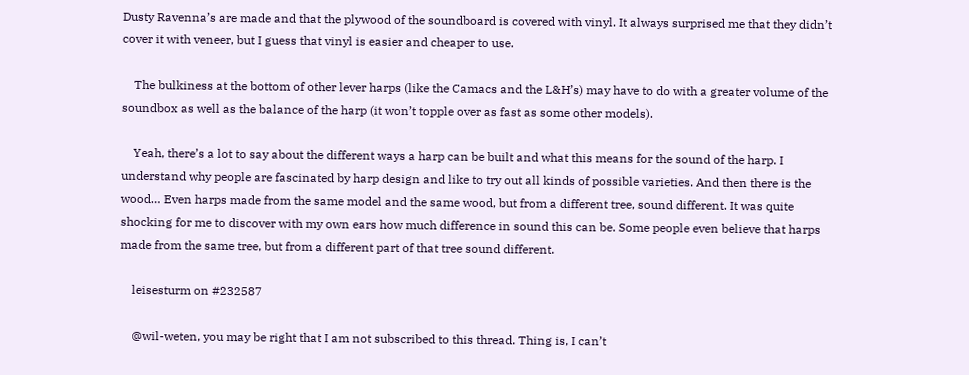Dusty Ravenna’s are made and that the plywood of the soundboard is covered with vinyl. It always surprised me that they didn’t cover it with veneer, but I guess that vinyl is easier and cheaper to use.

    The bulkiness at the bottom of other lever harps (like the Camacs and the L&H’s) may have to do with a greater volume of the soundbox as well as the balance of the harp (it won’t topple over as fast as some other models).

    Yeah, there’s a lot to say about the different ways a harp can be built and what this means for the sound of the harp. I understand why people are fascinated by harp design and like to try out all kinds of possible varieties. And then there is the wood… Even harps made from the same model and the same wood, but from a different tree, sound different. It was quite shocking for me to discover with my own ears how much difference in sound this can be. Some people even believe that harps made from the same tree, but from a different part of that tree sound different.

    leisesturm on #232587

    @wil-weten, you may be right that I am not subscribed to this thread. Thing is, I can’t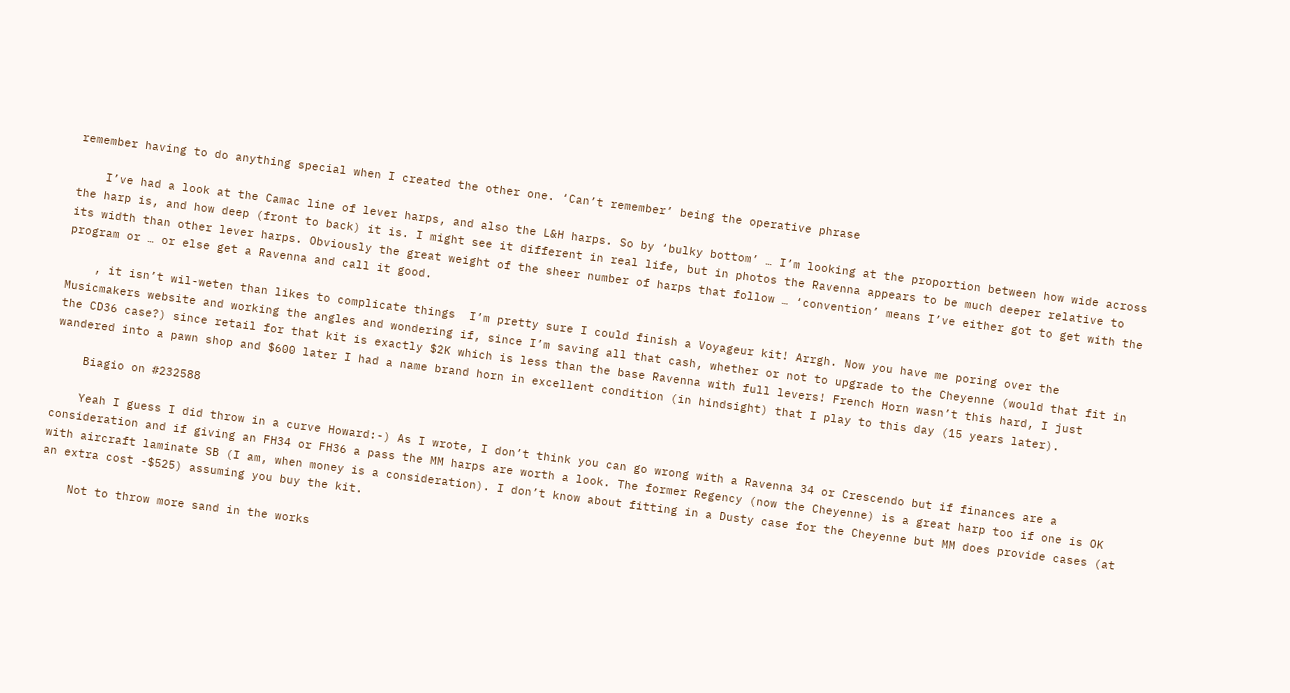remember having to do anything special when I created the other one. ‘Can’t remember’ being the operative phrase

    I’ve had a look at the Camac line of lever harps, and also the L&H harps. So by ‘bulky bottom’ … I’m looking at the proportion between how wide across the harp is, and how deep (front to back) it is. I might see it different in real life, but in photos the Ravenna appears to be much deeper relative to its width than other lever harps. Obviously the great weight of the sheer number of harps that follow … ‘convention’ means I’ve either got to get with the program or … or else get a Ravenna and call it good.

    , it isn’t wil-weten than likes to complicate things  I’m pretty sure I could finish a Voyageur kit! Arrgh. Now you have me poring over the Musicmakers website and working the angles and wondering if, since I’m saving all that cash, whether or not to upgrade to the Cheyenne (would that fit in the CD36 case?) since retail for that kit is exactly $2K which is less than the base Ravenna with full levers! French Horn wasn’t this hard, I just wandered into a pawn shop and $600 later I had a name brand horn in excellent condition (in hindsight) that I play to this day (15 years later).

    Biagio on #232588

    Yeah I guess I did throw in a curve Howard:-) As I wrote, I don’t think you can go wrong with a Ravenna 34 or Crescendo but if finances are a consideration and if giving an FH34 or FH36 a pass the MM harps are worth a look. The former Regency (now the Cheyenne) is a great harp too if one is OK with aircraft laminate SB (I am, when money is a consideration). I don’t know about fitting in a Dusty case for the Cheyenne but MM does provide cases (at an extra cost -$525) assuming you buy the kit.

    Not to throw more sand in the works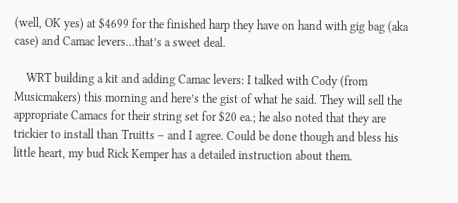(well, OK yes) at $4699 for the finished harp they have on hand with gig bag (aka case) and Camac levers…that’s a sweet deal.

    WRT building a kit and adding Camac levers: I talked with Cody (from Musicmakers) this morning and here’s the gist of what he said. They will sell the appropriate Camacs for their string set for $20 ea.; he also noted that they are trickier to install than Truitts – and I agree. Could be done though and bless his little heart, my bud Rick Kemper has a detailed instruction about them.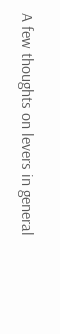A few thoughts on levers in general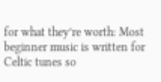for what they’re worth: Most beginner music is written for Celtic tunes so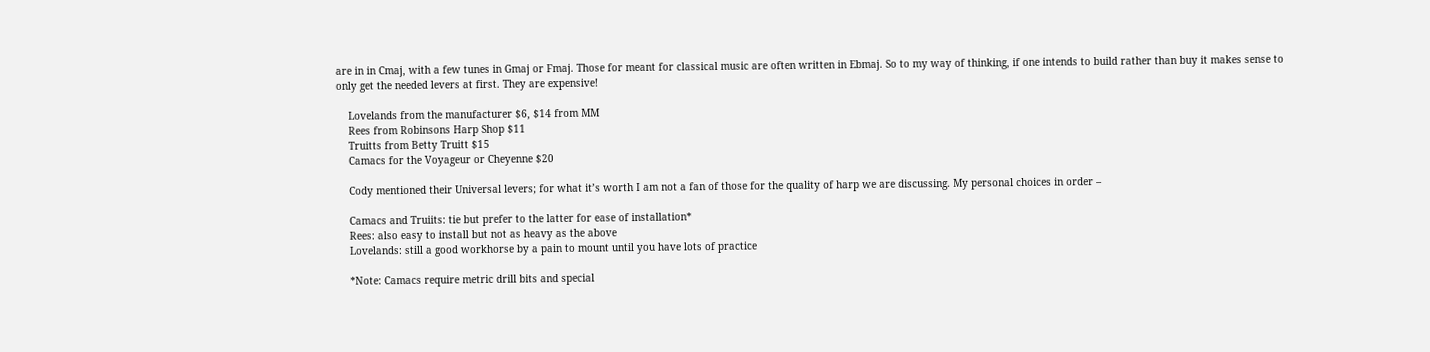are in in Cmaj, with a few tunes in Gmaj or Fmaj. Those for meant for classical music are often written in Ebmaj. So to my way of thinking, if one intends to build rather than buy it makes sense to only get the needed levers at first. They are expensive!

    Lovelands from the manufacturer $6, $14 from MM
    Rees from Robinsons Harp Shop $11
    Truitts from Betty Truitt $15
    Camacs for the Voyageur or Cheyenne $20

    Cody mentioned their Universal levers; for what it’s worth I am not a fan of those for the quality of harp we are discussing. My personal choices in order –

    Camacs and Truiits: tie but prefer to the latter for ease of installation*
    Rees: also easy to install but not as heavy as the above
    Lovelands: still a good workhorse by a pain to mount until you have lots of practice

    *Note: Camacs require metric drill bits and special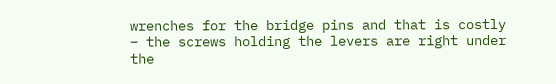wrenches for the bridge pins and that is costly – the screws holding the levers are right under the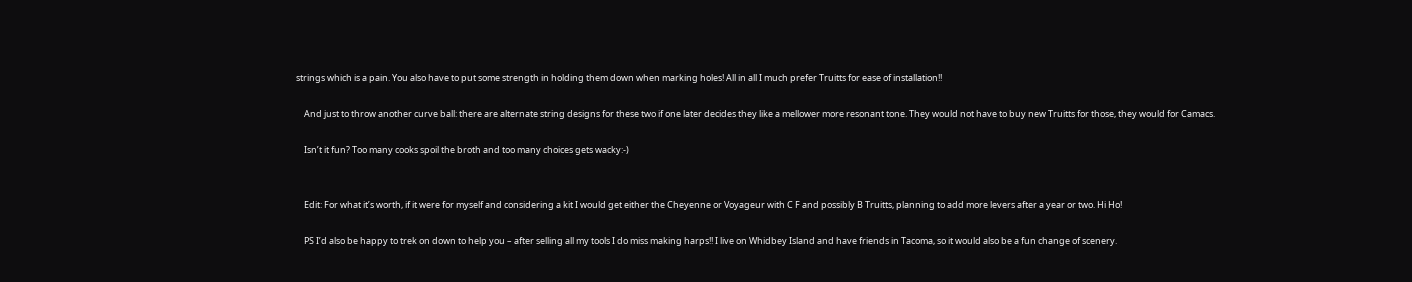strings which is a pain. You also have to put some strength in holding them down when marking holes! All in all I much prefer Truitts for ease of installation!!

    And just to throw another curve ball: there are alternate string designs for these two if one later decides they like a mellower more resonant tone. They would not have to buy new Truitts for those, they would for Camacs.

    Isn’t it fun? Too many cooks spoil the broth and too many choices gets wacky:-)


    Edit: For what it’s worth, if it were for myself and considering a kit I would get either the Cheyenne or Voyageur with C F and possibly B Truitts, planning to add more levers after a year or two. Hi Ho!

    PS I’d also be happy to trek on down to help you – after selling all my tools I do miss making harps!! I live on Whidbey Island and have friends in Tacoma, so it would also be a fun change of scenery.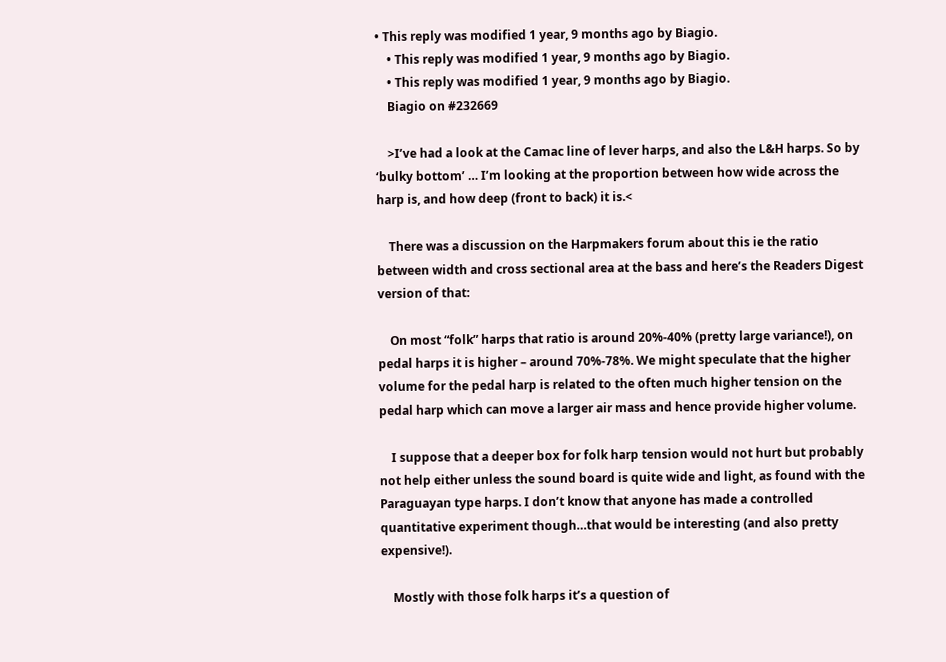• This reply was modified 1 year, 9 months ago by Biagio.
    • This reply was modified 1 year, 9 months ago by Biagio.
    • This reply was modified 1 year, 9 months ago by Biagio.
    Biagio on #232669

    >I’ve had a look at the Camac line of lever harps, and also the L&H harps. So by ‘bulky bottom’ … I’m looking at the proportion between how wide across the harp is, and how deep (front to back) it is.<

    There was a discussion on the Harpmakers forum about this ie the ratio between width and cross sectional area at the bass and here’s the Readers Digest version of that:

    On most “folk” harps that ratio is around 20%-40% (pretty large variance!), on pedal harps it is higher – around 70%-78%. We might speculate that the higher volume for the pedal harp is related to the often much higher tension on the pedal harp which can move a larger air mass and hence provide higher volume.

    I suppose that a deeper box for folk harp tension would not hurt but probably not help either unless the sound board is quite wide and light, as found with the Paraguayan type harps. I don’t know that anyone has made a controlled quantitative experiment though…that would be interesting (and also pretty expensive!).

    Mostly with those folk harps it’s a question of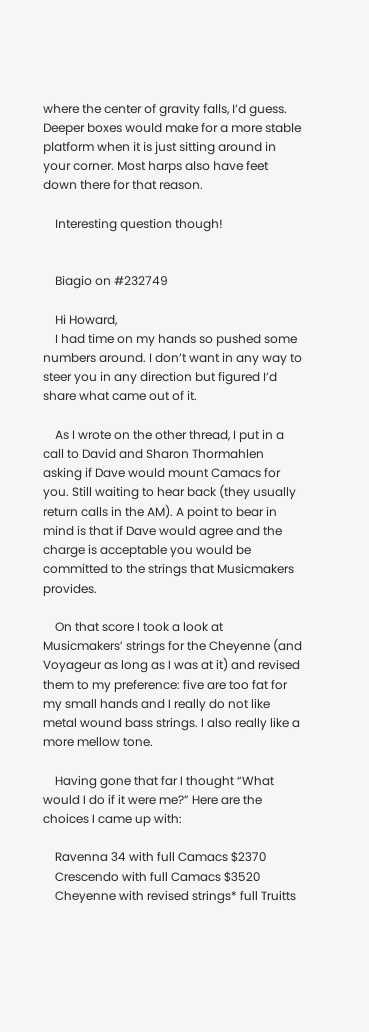where the center of gravity falls, I’d guess. Deeper boxes would make for a more stable platform when it is just sitting around in your corner. Most harps also have feet down there for that reason.

    Interesting question though!


    Biagio on #232749

    Hi Howard,
    I had time on my hands so pushed some numbers around. I don’t want in any way to steer you in any direction but figured I’d share what came out of it.

    As I wrote on the other thread, I put in a call to David and Sharon Thormahlen asking if Dave would mount Camacs for you. Still waiting to hear back (they usually return calls in the AM). A point to bear in mind is that if Dave would agree and the charge is acceptable you would be committed to the strings that Musicmakers provides.

    On that score I took a look at Musicmakers’ strings for the Cheyenne (and Voyageur as long as I was at it) and revised them to my preference: five are too fat for my small hands and I really do not like metal wound bass strings. I also really like a more mellow tone.

    Having gone that far I thought “What would I do if it were me?” Here are the choices I came up with:

    Ravenna 34 with full Camacs $2370
    Crescendo with full Camacs $3520
    Cheyenne with revised strings* full Truitts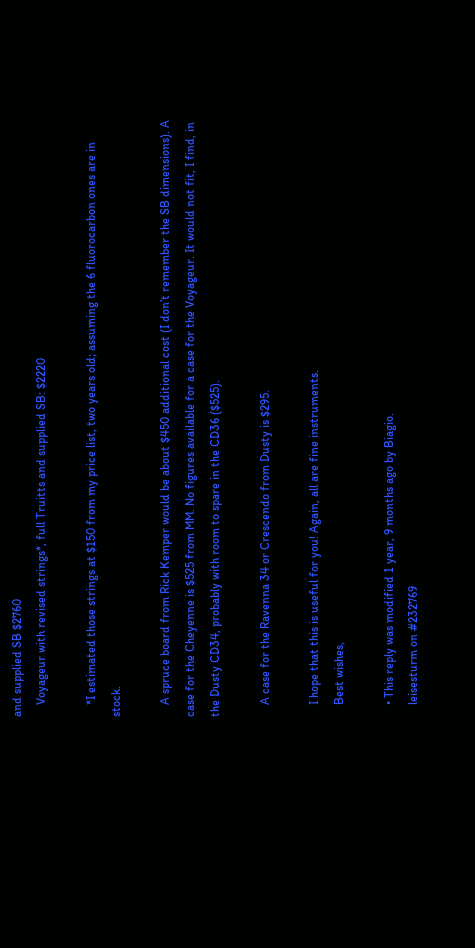and supplied SB $2760
    Voyageur with revised strings*, full Truitts and supplied SB: $2220

    *I estimated those strings at $150 from my price list, two years old; assuming the 6 fluorocarbon ones are in stock.

    A spruce board from Rick Kemper would be about $450 additional cost (I don’t remember the SB dimensions). A case for the Cheyenne is $525 from MM. No figures available for a case for the Voyageur. It would not fit, I find, in the Dusty CD34, probably with room to spare in the CD36 ($525).

    A case for the Ravenna 34 or Crescendo from Dusty is $295.

    I hope that this is useful for you! Again, all are fine instruments.
    Best wishes,

    • This reply was modified 1 year, 9 months ago by Biagio.
    leisesturm on #232769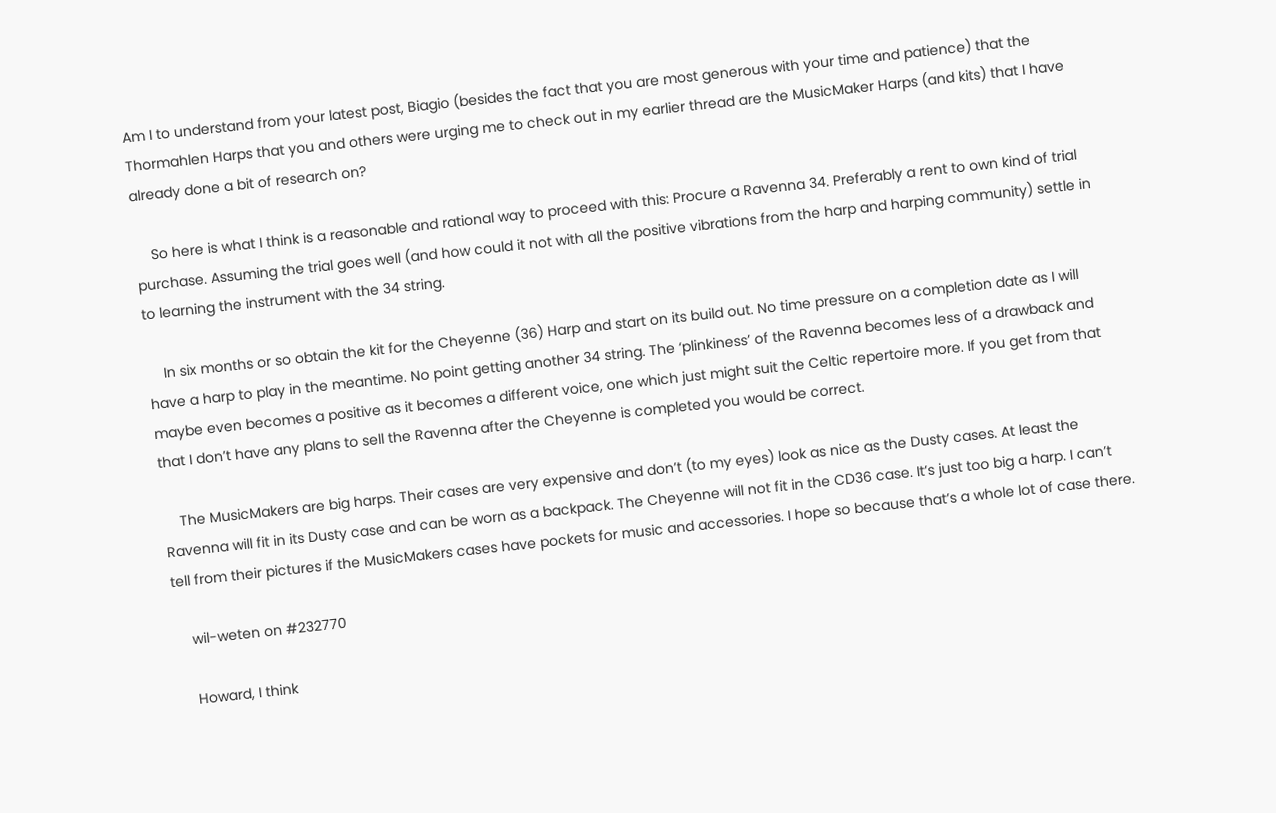Am I to understand from your latest post, Biagio (besides the fact that you are most generous with your time and patience) that the Thormahlen Harps that you and others were urging me to check out in my earlier thread are the MusicMaker Harps (and kits) that I have already done a bit of research on?

    So here is what I think is a reasonable and rational way to proceed with this: Procure a Ravenna 34. Preferably a rent to own kind of trial purchase. Assuming the trial goes well (and how could it not with all the positive vibrations from the harp and harping community) settle in to learning the instrument with the 34 string.

    In six months or so obtain the kit for the Cheyenne (36) Harp and start on its build out. No time pressure on a completion date as I will have a harp to play in the meantime. No point getting another 34 string. The ‘plinkiness’ of the Ravenna becomes less of a drawback and maybe even becomes a positive as it becomes a different voice, one which just might suit the Celtic repertoire more. If you get from that that I don’t have any plans to sell the Ravenna after the Cheyenne is completed you would be correct.

    The MusicMakers are big harps. Their cases are very expensive and don’t (to my eyes) look as nice as the Dusty cases. At least the Ravenna will fit in its Dusty case and can be worn as a backpack. The Cheyenne will not fit in the CD36 case. It’s just too big a harp. I can’t tell from their pictures if the MusicMakers cases have pockets for music and accessories. I hope so because that’s a whole lot of case there.

    wil-weten on #232770

    Howard, I think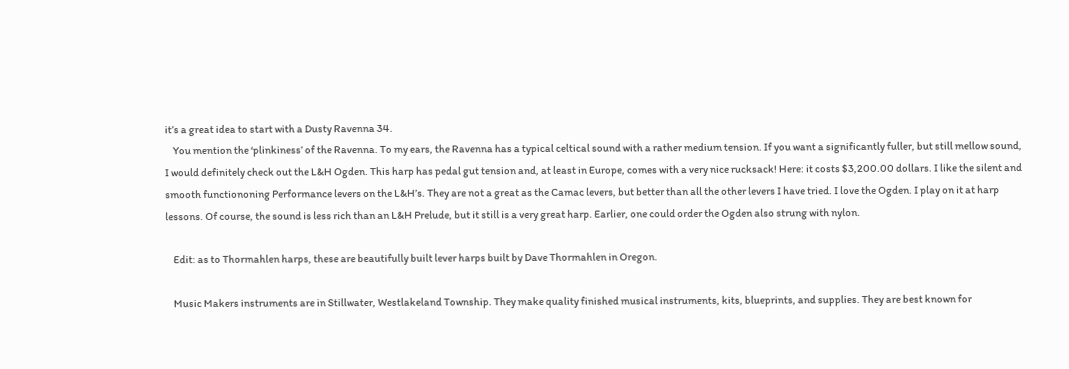it’s a great idea to start with a Dusty Ravenna 34.
    You mention the ‘plinkiness’ of the Ravenna. To my ears, the Ravenna has a typical celtical sound with a rather medium tension. If you want a significantly fuller, but still mellow sound, I would definitely check out the L&H Ogden. This harp has pedal gut tension and, at least in Europe, comes with a very nice rucksack! Here: it costs $3,200.00 dollars. I like the silent and smooth functiononing Performance levers on the L&H’s. They are not a great as the Camac levers, but better than all the other levers I have tried. I love the Ogden. I play on it at harp lessons. Of course, the sound is less rich than an L&H Prelude, but it still is a very great harp. Earlier, one could order the Ogden also strung with nylon.

    Edit: as to Thormahlen harps, these are beautifully built lever harps built by Dave Thormahlen in Oregon.

    Music Makers instruments are in Stillwater, Westlakeland Township. They make quality finished musical instruments, kits, blueprints, and supplies. They are best known for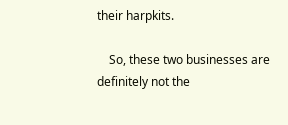their harpkits.

    So, these two businesses are definitely not the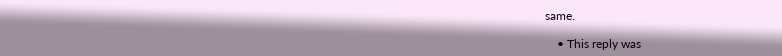same.

    • This reply was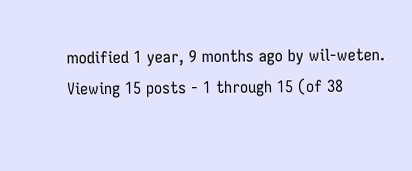modified 1 year, 9 months ago by wil-weten.
Viewing 15 posts - 1 through 15 (of 38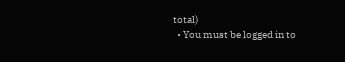total)
  • You must be logged in to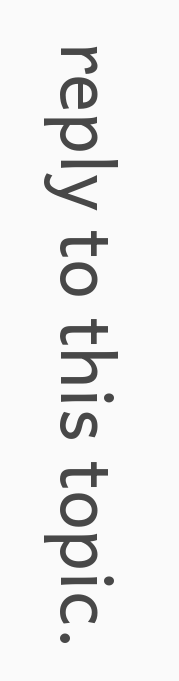reply to this topic.